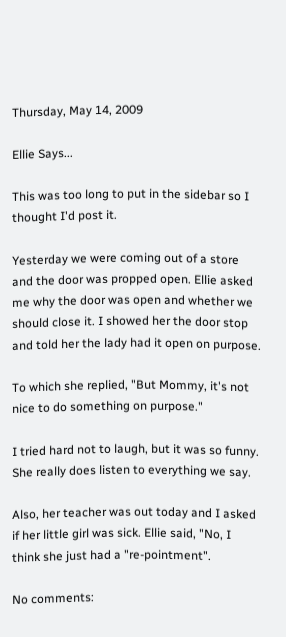Thursday, May 14, 2009

Ellie Says...

This was too long to put in the sidebar so I thought I'd post it.

Yesterday we were coming out of a store and the door was propped open. Ellie asked me why the door was open and whether we should close it. I showed her the door stop and told her the lady had it open on purpose.

To which she replied, "But Mommy, it's not nice to do something on purpose."

I tried hard not to laugh, but it was so funny. She really does listen to everything we say.

Also, her teacher was out today and I asked if her little girl was sick. Ellie said, "No, I think she just had a "re-pointment".

No comments: